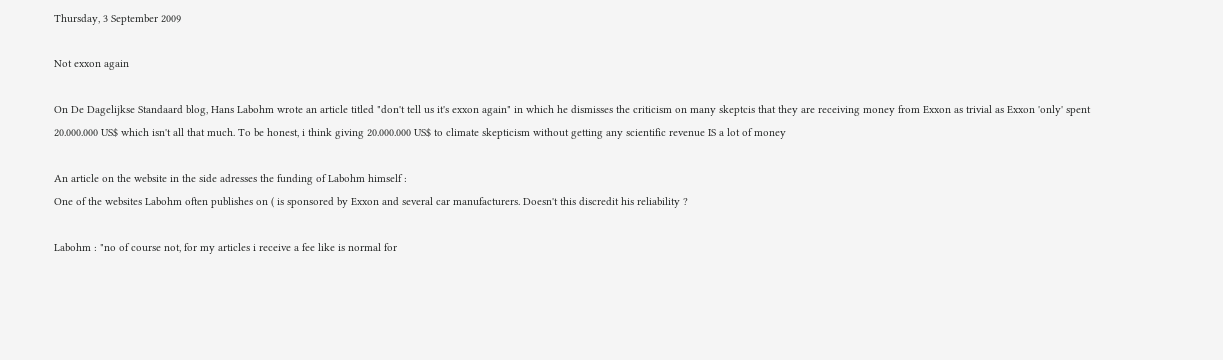Thursday, 3 September 2009

Not exxon again

On De Dagelijkse Standaard blog, Hans Labohm wrote an article titled "don't tell us it's exxon again" in which he dismisses the criticism on many skeptcis that they are receiving money from Exxon as trivial as Exxon 'only' spent 20.000.000 US$ which isn't all that much. To be honest, i think giving 20.000.000 US$ to climate skepticism without getting any scientific revenue IS a lot of money

An article on the website in the side adresses the funding of Labohm himself :
One of the websites Labohm often publishes on ( is sponsored by Exxon and several car manufacturers. Doesn't this discredit his reliability ?

Labohm : "no of course not, for my articles i receive a fee like is normal for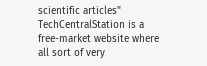scientific articles"
TechCentralStation is a free-market website where all sort of very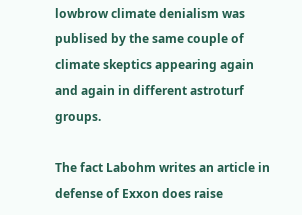lowbrow climate denialism was publised by the same couple of climate skeptics appearing again and again in different astroturf groups.

The fact Labohm writes an article in defense of Exxon does raise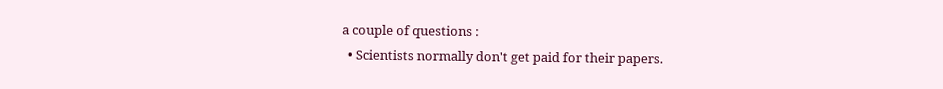a couple of questions :
  • Scientists normally don't get paid for their papers.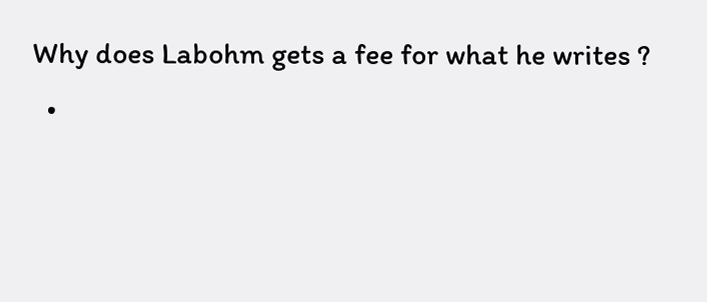Why does Labohm gets a fee for what he writes ?
  •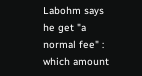Labohm says he get "a normal fee" : which amount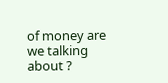of money are we talking about ?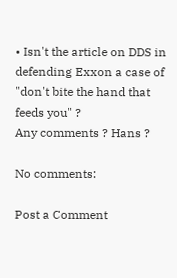• Isn't the article on DDS in defending Exxon a case of "don't bite the hand that feeds you" ?
Any comments ? Hans ?

No comments:

Post a Comment